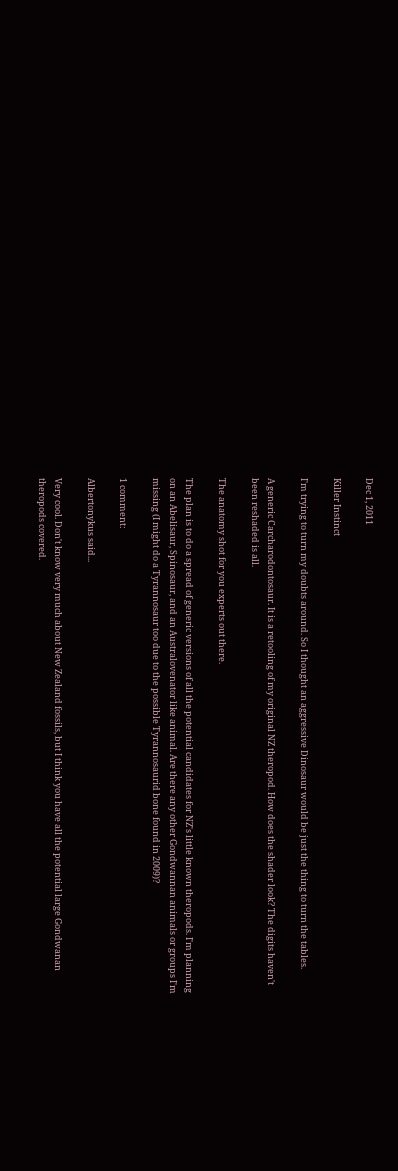Dec 1, 2011

Killer Instinct

I'm trying to turn my doubts around. So I thought an aggressive Dinosaur would be just the thing to turn the tables.

A generic Carcharodontosaur. It is a retooling of my original NZ theropod. How does the shader look? The digits haven't been reshaded is all.

The anatomy shot for you experts out there.

The plan is to do a spread of generic versions of all the potential candidates for NZ's little known theropods. I'm planning on an Abelisaur, Spinosaur, and an Australovenator like animal. Are there any other Gondwannan animals or groups I'm missing (I might do a Tyrannosaur too due to the possible Tyrannosaurid bone found in 2009)?

1 comment:

Albertonykus said...

Very cool. Don't know very much about New Zealand fossils, but I think you have all the potential large Gondwanan theropods covered.